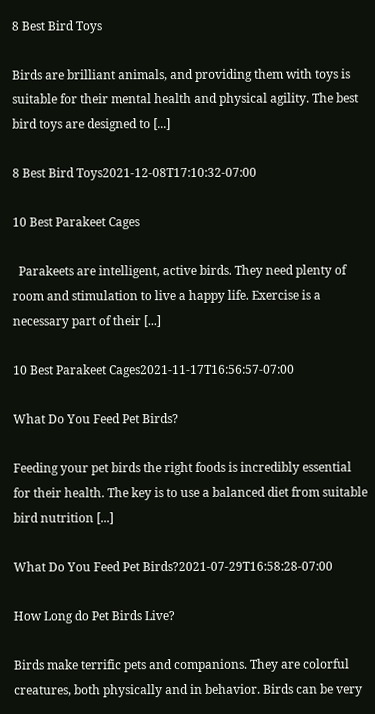8 Best Bird Toys

Birds are brilliant animals, and providing them with toys is suitable for their mental health and physical agility. The best bird toys are designed to [...]

8 Best Bird Toys2021-12-08T17:10:32-07:00

10 Best Parakeet Cages

  Parakeets are intelligent, active birds. They need plenty of room and stimulation to live a happy life. Exercise is a necessary part of their [...]

10 Best Parakeet Cages2021-11-17T16:56:57-07:00

What Do You Feed Pet Birds?

Feeding your pet birds the right foods is incredibly essential for their health. The key is to use a balanced diet from suitable bird nutrition [...]

What Do You Feed Pet Birds?2021-07-29T16:58:28-07:00

How Long do Pet Birds Live?

Birds make terrific pets and companions. They are colorful creatures, both physically and in behavior. Birds can be very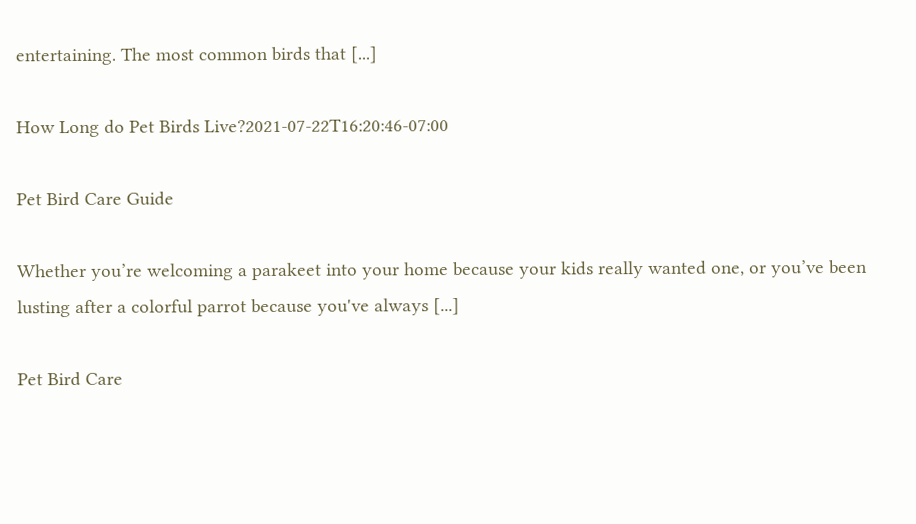entertaining. The most common birds that [...]

How Long do Pet Birds Live?2021-07-22T16:20:46-07:00

Pet Bird Care Guide

Whether you’re welcoming a parakeet into your home because your kids really wanted one, or you’ve been lusting after a colorful parrot because you've always [...]

Pet Bird Care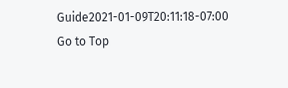Guide2021-01-09T20:11:18-07:00
Go to Top